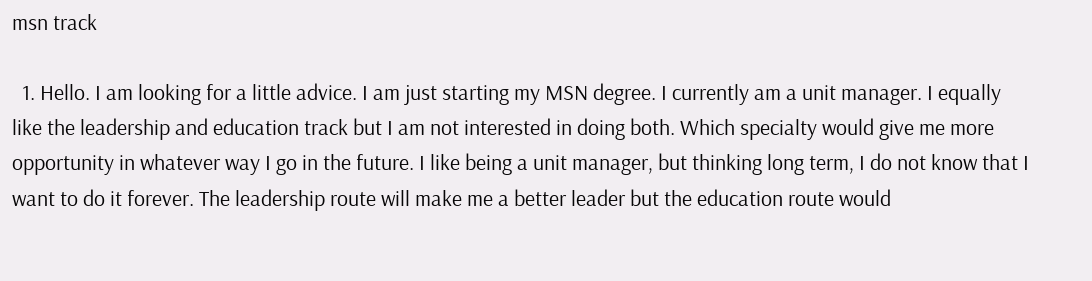msn track

  1. Hello. I am looking for a little advice. I am just starting my MSN degree. I currently am a unit manager. I equally like the leadership and education track but I am not interested in doing both. Which specialty would give me more opportunity in whatever way I go in the future. I like being a unit manager, but thinking long term, I do not know that I want to do it forever. The leadership route will make me a better leader but the education route would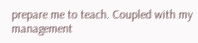prepare me to teach. Coupled with my management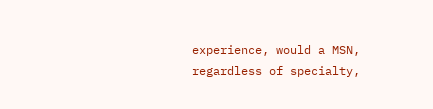experience, would a MSN, regardless of specialty,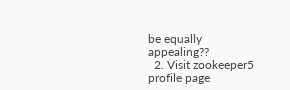be equally appealing??
  2. Visit zookeeper5 profile page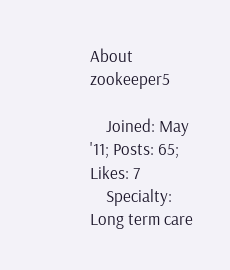About zookeeper5

    Joined: May '11; Posts: 65; Likes: 7
    Specialty: Long term care